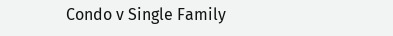Condo v Single Family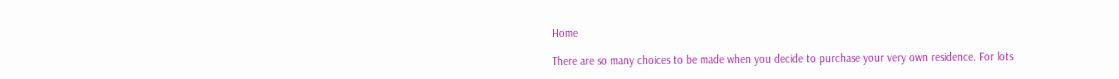Home

There are so many choices to be made when you decide to purchase your very own residence. For lots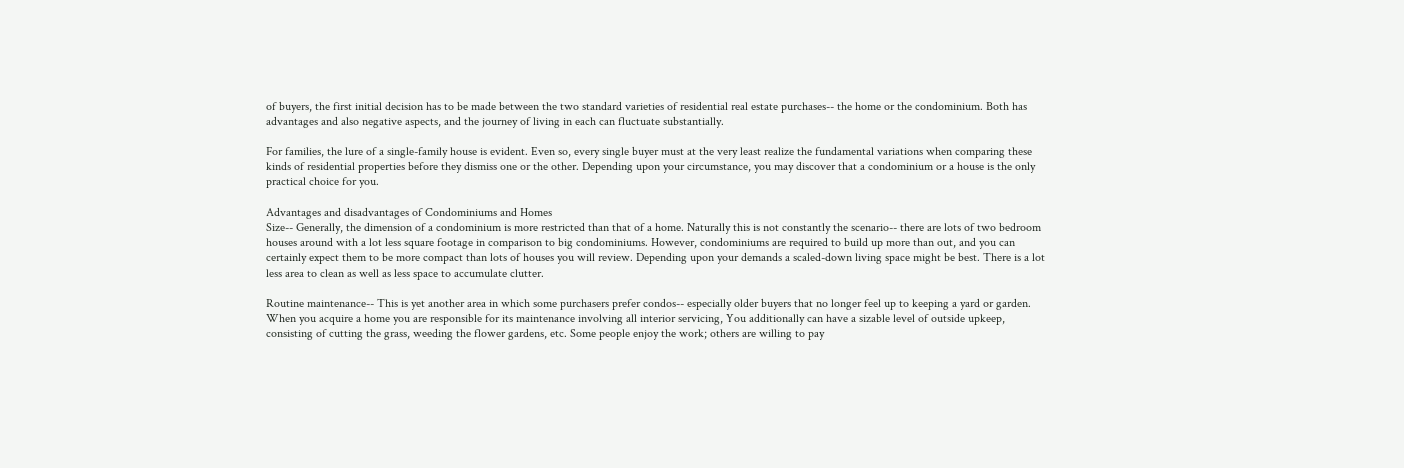of buyers, the first initial decision has to be made between the two standard varieties of residential real estate purchases-- the home or the condominium. Both has advantages and also negative aspects, and the journey of living in each can fluctuate substantially.

For families, the lure of a single-family house is evident. Even so, every single buyer must at the very least realize the fundamental variations when comparing these kinds of residential properties before they dismiss one or the other. Depending upon your circumstance, you may discover that a condominium or a house is the only practical choice for you.

Advantages and disadvantages of Condominiums and Homes
Size-- Generally, the dimension of a condominium is more restricted than that of a home. Naturally this is not constantly the scenario-- there are lots of two bedroom houses around with a lot less square footage in comparison to big condominiums. However, condominiums are required to build up more than out, and you can certainly expect them to be more compact than lots of houses you will review. Depending upon your demands a scaled-down living space might be best. There is a lot less area to clean as well as less space to accumulate clutter.

Routine maintenance-- This is yet another area in which some purchasers prefer condos-- especially older buyers that no longer feel up to keeping a yard or garden. When you acquire a home you are responsible for its maintenance involving all interior servicing, You additionally can have a sizable level of outside upkeep, consisting of cutting the grass, weeding the flower gardens, etc. Some people enjoy the work; others are willing to pay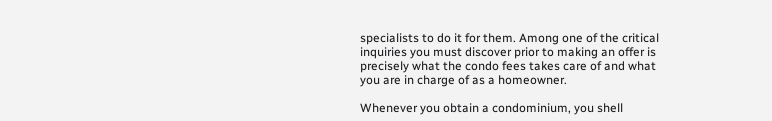specialists to do it for them. Among one of the critical inquiries you must discover prior to making an offer is precisely what the condo fees takes care of and what you are in charge of as a homeowner.

Whenever you obtain a condominium, you shell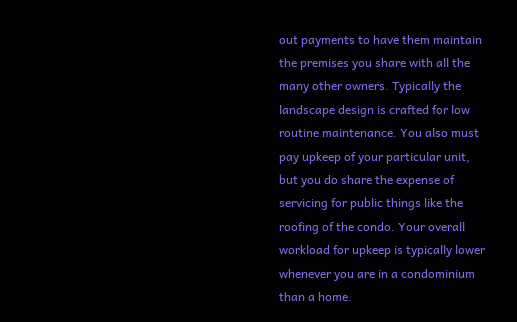out payments to have them maintain the premises you share with all the many other owners. Typically the landscape design is crafted for low routine maintenance. You also must pay upkeep of your particular unit, but you do share the expense of servicing for public things like the roofing of the condo. Your overall workload for upkeep is typically lower whenever you are in a condominium than a home.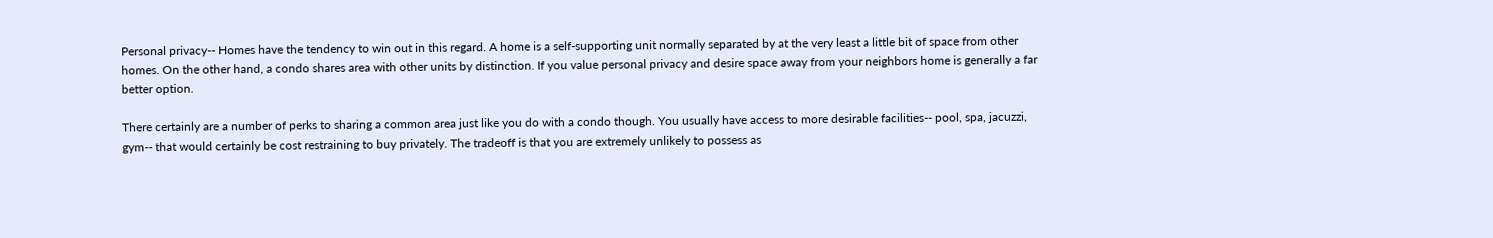Personal privacy-- Homes have the tendency to win out in this regard. A home is a self-supporting unit normally separated by at the very least a little bit of space from other homes. On the other hand, a condo shares area with other units by distinction. If you value personal privacy and desire space away from your neighbors home is generally a far better option.

There certainly are a number of perks to sharing a common area just like you do with a condo though. You usually have access to more desirable facilities-- pool, spa, jacuzzi, gym-- that would certainly be cost restraining to buy privately. The tradeoff is that you are extremely unlikely to possess as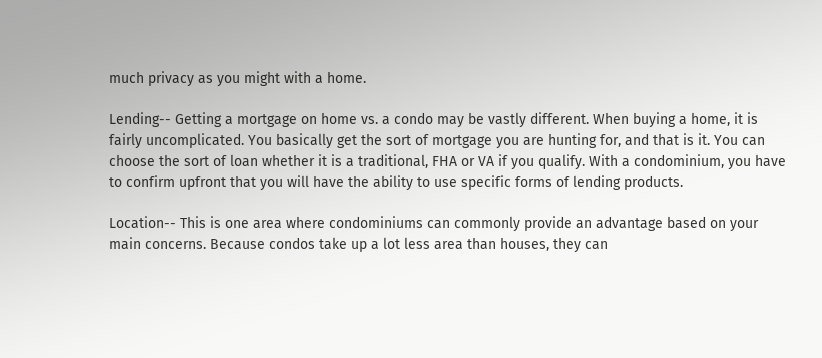much privacy as you might with a home.

Lending-- Getting a mortgage on home vs. a condo may be vastly different. When buying a home, it is fairly uncomplicated. You basically get the sort of mortgage you are hunting for, and that is it. You can choose the sort of loan whether it is a traditional, FHA or VA if you qualify. With a condominium, you have to confirm upfront that you will have the ability to use specific forms of lending products.

Location-- This is one area where condominiums can commonly provide an advantage based on your main concerns. Because condos take up a lot less area than houses, they can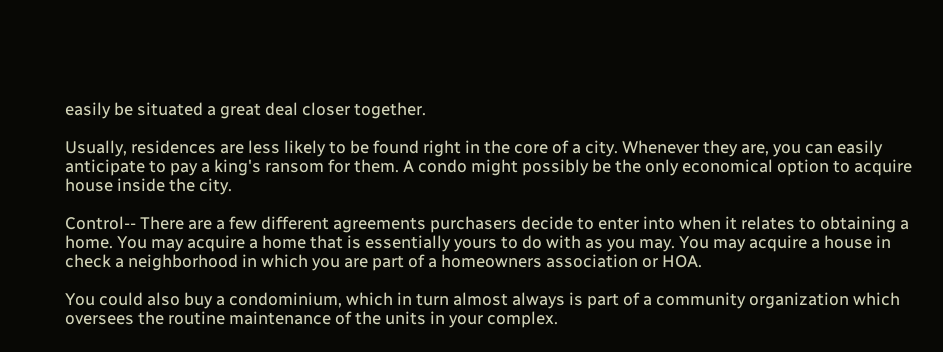easily be situated a great deal closer together.

Usually, residences are less likely to be found right in the core of a city. Whenever they are, you can easily anticipate to pay a king's ransom for them. A condo might possibly be the only economical option to acquire house inside the city.

Control-- There are a few different agreements purchasers decide to enter into when it relates to obtaining a home. You may acquire a home that is essentially yours to do with as you may. You may acquire a house in check a neighborhood in which you are part of a homeowners association or HOA.

You could also buy a condominium, which in turn almost always is part of a community organization which oversees the routine maintenance of the units in your complex.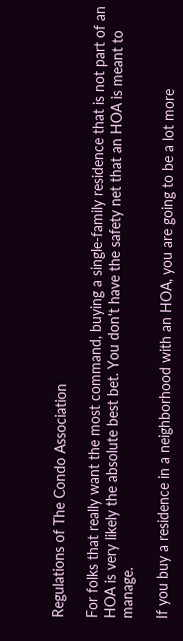Regulations of The Condo Association

For folks that really want the most command, buying a single-family residence that is not part of an HOA is very likely the absolute best bet. You don't have the safety net that an HOA is meant to manage.

If you buy a residence in a neighborhood with an HOA, you are going to be a lot more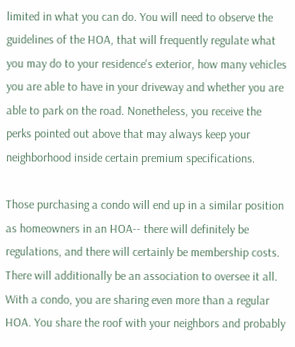limited in what you can do. You will need to observe the guidelines of the HOA, that will frequently regulate what you may do to your residence's exterior, how many vehicles you are able to have in your driveway and whether you are able to park on the road. Nonetheless, you receive the perks pointed out above that may always keep your neighborhood inside certain premium specifications.

Those purchasing a condo will end up in a similar position as homeowners in an HOA-- there will definitely be regulations, and there will certainly be membership costs. There will additionally be an association to oversee it all. With a condo, you are sharing even more than a regular HOA. You share the roof with your neighbors and probably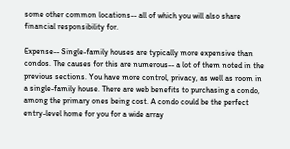some other common locations-- all of which you will also share financial responsibility for.

Expense-- Single-family houses are typically more expensive than condos. The causes for this are numerous-- a lot of them noted in the previous sections. You have more control, privacy, as well as room in a single-family house. There are web benefits to purchasing a condo, among the primary ones being cost. A condo could be the perfect entry-level home for you for a wide array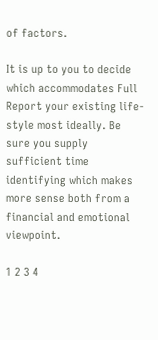of factors.

It is up to you to decide which accommodates Full Report your existing life-style most ideally. Be sure you supply sufficient time identifying which makes more sense both from a financial and emotional viewpoint.

1 2 3 4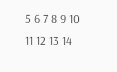5 6 7 8 9 10 11 12 13 14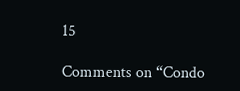15

Comments on “Condo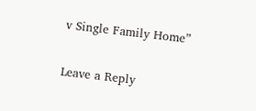v Single Family Home”

Leave a Reply